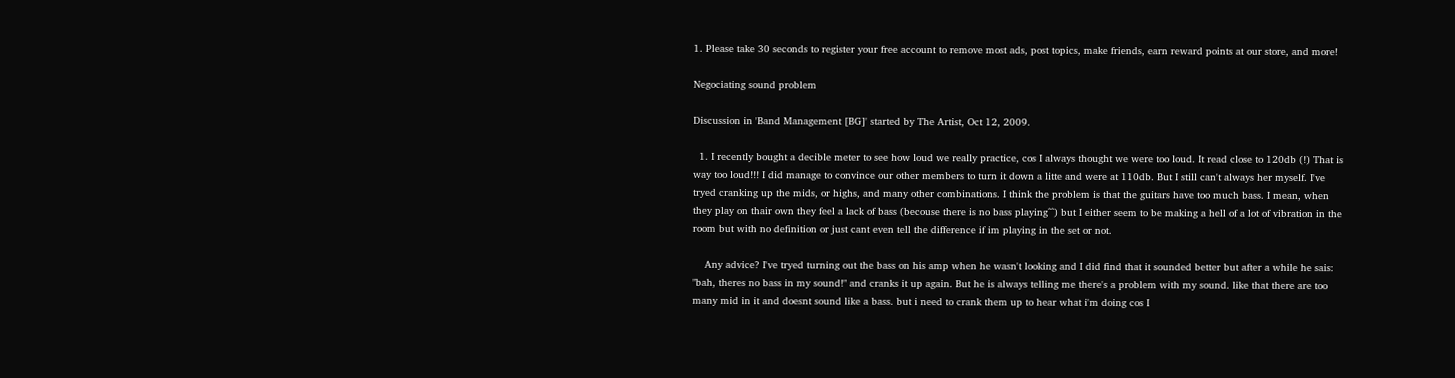1. Please take 30 seconds to register your free account to remove most ads, post topics, make friends, earn reward points at our store, and more!

Negociating sound problem

Discussion in 'Band Management [BG]' started by The Artist, Oct 12, 2009.

  1. I recently bought a decible meter to see how loud we really practice, cos I always thought we were too loud. It read close to 120db (!) That is way too loud!!! I did manage to convince our other members to turn it down a litte and were at 110db. But I still can't always her myself. I've tryed cranking up the mids, or highs, and many other combinations. I think the problem is that the guitars have too much bass. I mean, when they play on thair own they feel a lack of bass (becouse there is no bass playing^^) but I either seem to be making a hell of a lot of vibration in the room but with no definition or just cant even tell the difference if im playing in the set or not.

    Any advice? I've tryed turning out the bass on his amp when he wasn't looking and I did find that it sounded better but after a while he sais: "bah, theres no bass in my sound!" and cranks it up again. But he is always telling me there's a problem with my sound. like that there are too many mid in it and doesnt sound like a bass. but i need to crank them up to hear what i'm doing cos I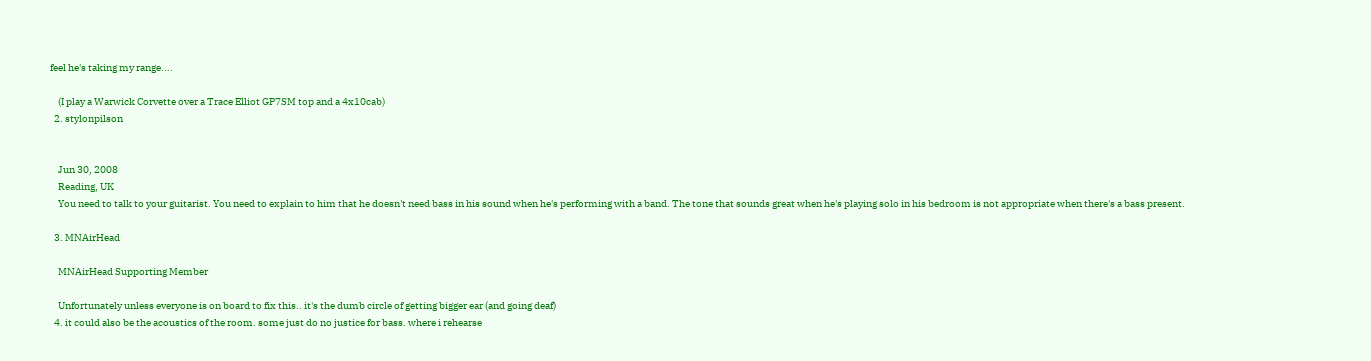feel he's taking my range....

    (I play a Warwick Corvette over a Trace Elliot GP7SM top and a 4x10cab)
  2. stylonpilson


    Jun 30, 2008
    Reading, UK
    You need to talk to your guitarist. You need to explain to him that he doesn't need bass in his sound when he's performing with a band. The tone that sounds great when he's playing solo in his bedroom is not appropriate when there's a bass present.

  3. MNAirHead

    MNAirHead Supporting Member

    Unfortunately unless everyone is on board to fix this.. it's the dumb circle of getting bigger ear (and going deaf)
  4. it could also be the acoustics of the room. some just do no justice for bass. where i rehearse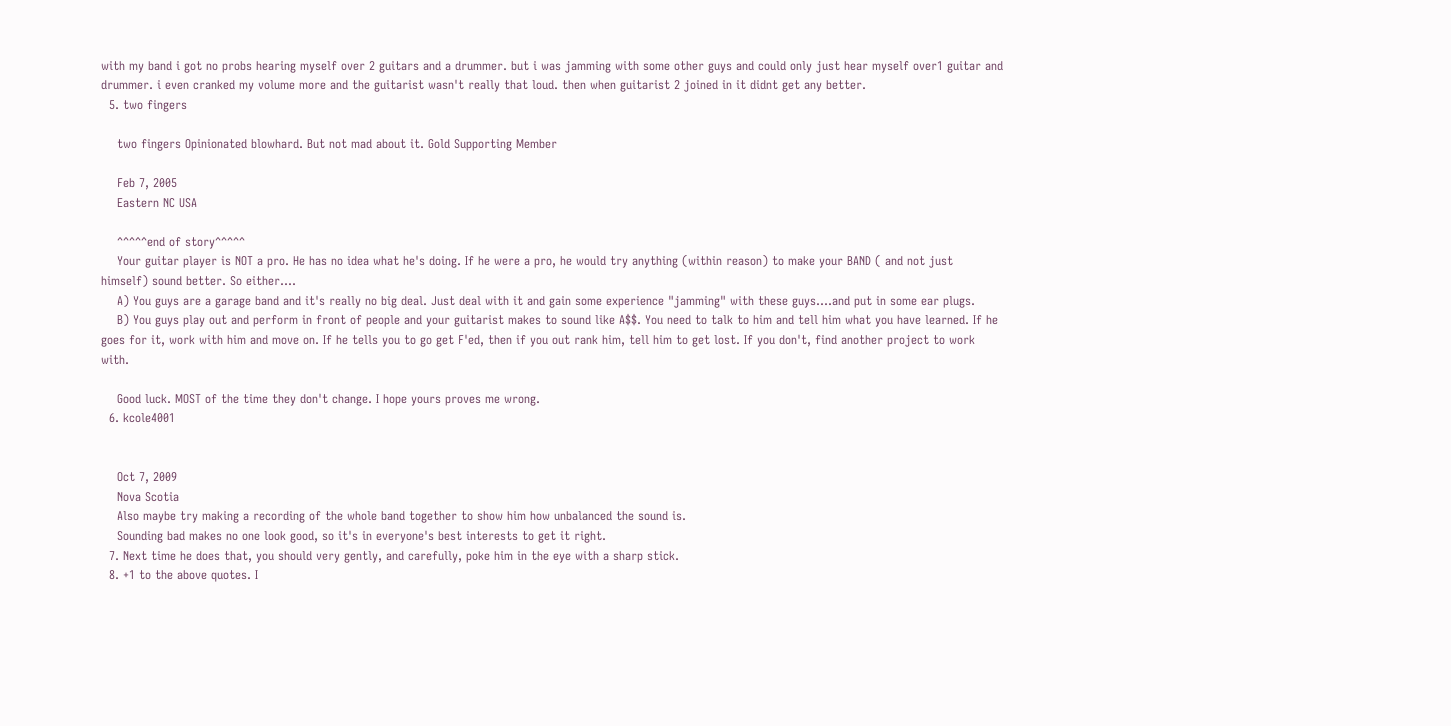with my band i got no probs hearing myself over 2 guitars and a drummer. but i was jamming with some other guys and could only just hear myself over1 guitar and drummer. i even cranked my volume more and the guitarist wasn't really that loud. then when guitarist 2 joined in it didnt get any better.
  5. two fingers

    two fingers Opinionated blowhard. But not mad about it. Gold Supporting Member

    Feb 7, 2005
    Eastern NC USA

    ^^^^^end of story^^^^^
    Your guitar player is NOT a pro. He has no idea what he's doing. If he were a pro, he would try anything (within reason) to make your BAND ( and not just himself) sound better. So either....
    A) You guys are a garage band and it's really no big deal. Just deal with it and gain some experience "jamming" with these guys....and put in some ear plugs.
    B) You guys play out and perform in front of people and your guitarist makes to sound like A$$. You need to talk to him and tell him what you have learned. If he goes for it, work with him and move on. If he tells you to go get F'ed, then if you out rank him, tell him to get lost. If you don't, find another project to work with.

    Good luck. MOST of the time they don't change. I hope yours proves me wrong.
  6. kcole4001


    Oct 7, 2009
    Nova Scotia
    Also maybe try making a recording of the whole band together to show him how unbalanced the sound is.
    Sounding bad makes no one look good, so it's in everyone's best interests to get it right.
  7. Next time he does that, you should very gently, and carefully, poke him in the eye with a sharp stick.
  8. +1 to the above quotes. I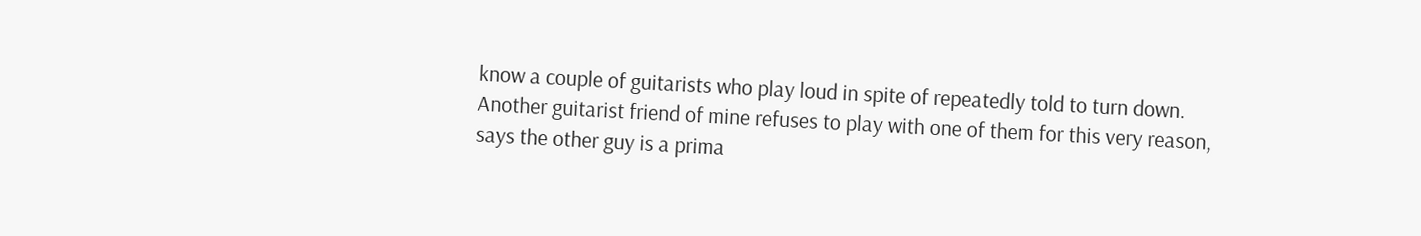know a couple of guitarists who play loud in spite of repeatedly told to turn down. Another guitarist friend of mine refuses to play with one of them for this very reason, says the other guy is a prima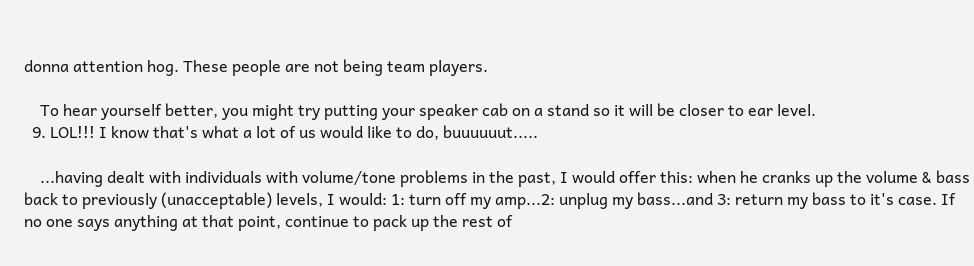donna attention hog. These people are not being team players.

    To hear yourself better, you might try putting your speaker cab on a stand so it will be closer to ear level.
  9. LOL!!! I know that's what a lot of us would like to do, buuuuuut.....

    ...having dealt with individuals with volume/tone problems in the past, I would offer this: when he cranks up the volume & bass back to previously (unacceptable) levels, I would: 1: turn off my amp...2: unplug my bass...and 3: return my bass to it's case. If no one says anything at that point, continue to pack up the rest of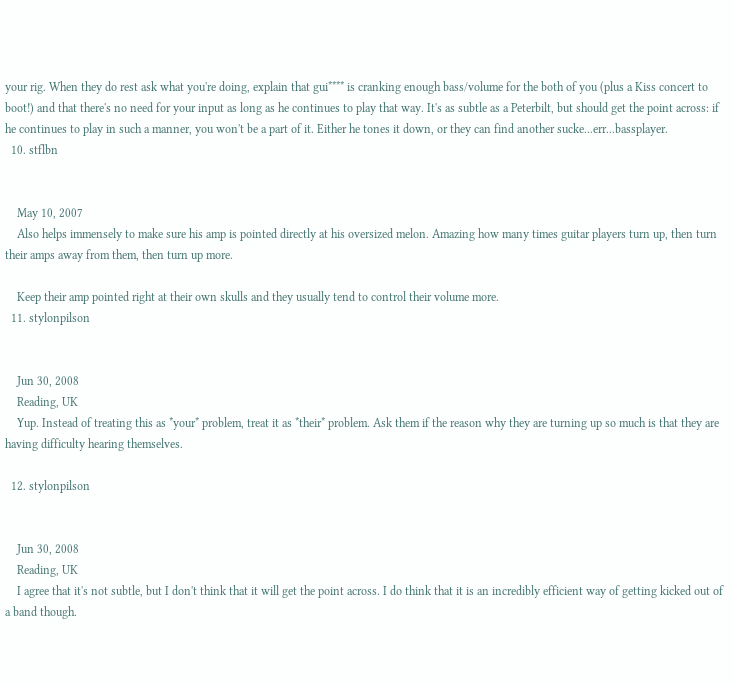your rig. When they do rest ask what you're doing, explain that gui**** is cranking enough bass/volume for the both of you (plus a Kiss concert to boot!) and that there's no need for your input as long as he continues to play that way. It's as subtle as a Peterbilt, but should get the point across: if he continues to play in such a manner, you won't be a part of it. Either he tones it down, or they can find another sucke...err...bassplayer.
  10. stflbn


    May 10, 2007
    Also helps immensely to make sure his amp is pointed directly at his oversized melon. Amazing how many times guitar players turn up, then turn their amps away from them, then turn up more.

    Keep their amp pointed right at their own skulls and they usually tend to control their volume more.
  11. stylonpilson


    Jun 30, 2008
    Reading, UK
    Yup. Instead of treating this as *your* problem, treat it as *their* problem. Ask them if the reason why they are turning up so much is that they are having difficulty hearing themselves.

  12. stylonpilson


    Jun 30, 2008
    Reading, UK
    I agree that it's not subtle, but I don't think that it will get the point across. I do think that it is an incredibly efficient way of getting kicked out of a band though.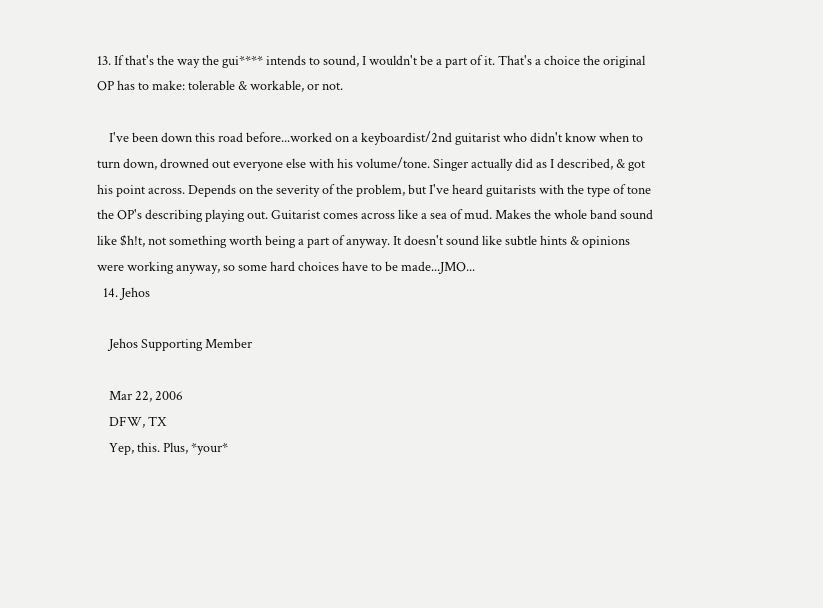13. If that's the way the gui**** intends to sound, I wouldn't be a part of it. That's a choice the original OP has to make: tolerable & workable, or not.

    I've been down this road before...worked on a keyboardist/2nd guitarist who didn't know when to turn down, drowned out everyone else with his volume/tone. Singer actually did as I described, & got his point across. Depends on the severity of the problem, but I've heard guitarists with the type of tone the OP's describing playing out. Guitarist comes across like a sea of mud. Makes the whole band sound like $h!t, not something worth being a part of anyway. It doesn't sound like subtle hints & opinions were working anyway, so some hard choices have to be made...JMO...
  14. Jehos

    Jehos Supporting Member

    Mar 22, 2006
    DFW, TX
    Yep, this. Plus, *your*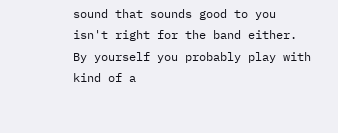sound that sounds good to you isn't right for the band either. By yourself you probably play with kind of a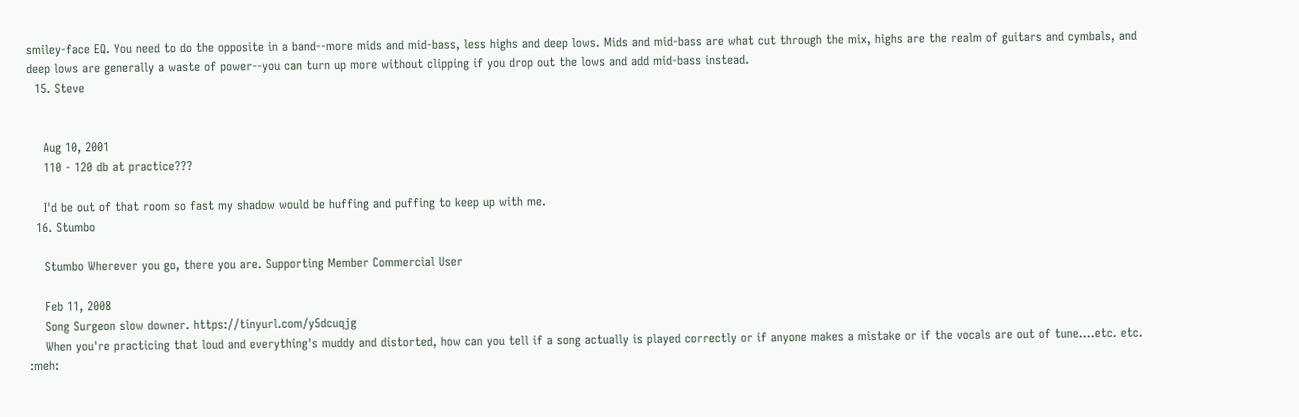smiley-face EQ. You need to do the opposite in a band--more mids and mid-bass, less highs and deep lows. Mids and mid-bass are what cut through the mix, highs are the realm of guitars and cymbals, and deep lows are generally a waste of power--you can turn up more without clipping if you drop out the lows and add mid-bass instead.
  15. Steve


    Aug 10, 2001
    110 - 120 db at practice???

    I'd be out of that room so fast my shadow would be huffing and puffing to keep up with me.
  16. Stumbo

    Stumbo Wherever you go, there you are. Supporting Member Commercial User

    Feb 11, 2008
    Song Surgeon slow downer. https://tinyurl.com/y5dcuqjg
    When you're practicing that loud and everything's muddy and distorted, how can you tell if a song actually is played correctly or if anyone makes a mistake or if the vocals are out of tune....etc. etc. :meh: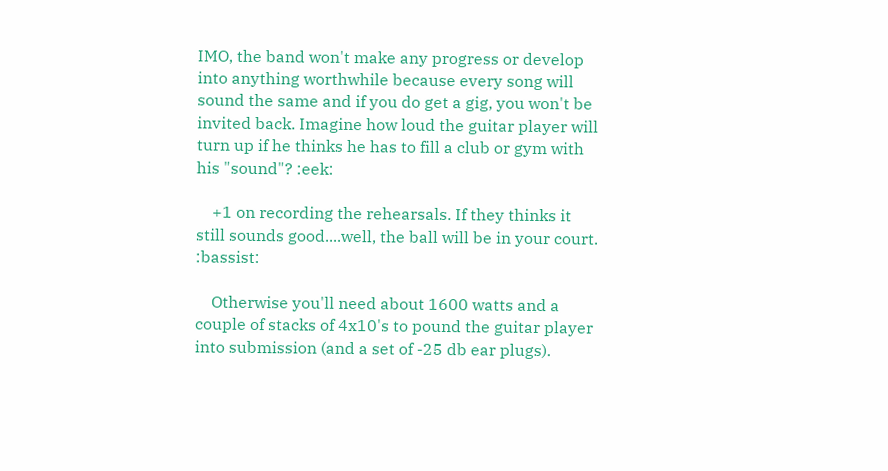IMO, the band won't make any progress or develop into anything worthwhile because every song will sound the same and if you do get a gig, you won't be invited back. Imagine how loud the guitar player will turn up if he thinks he has to fill a club or gym with his "sound"? :eek:

    +1 on recording the rehearsals. If they thinks it still sounds good....well, the ball will be in your court. :bassist:

    Otherwise you'll need about 1600 watts and a couple of stacks of 4x10's to pound the guitar player into submission (and a set of -25 db ear plugs).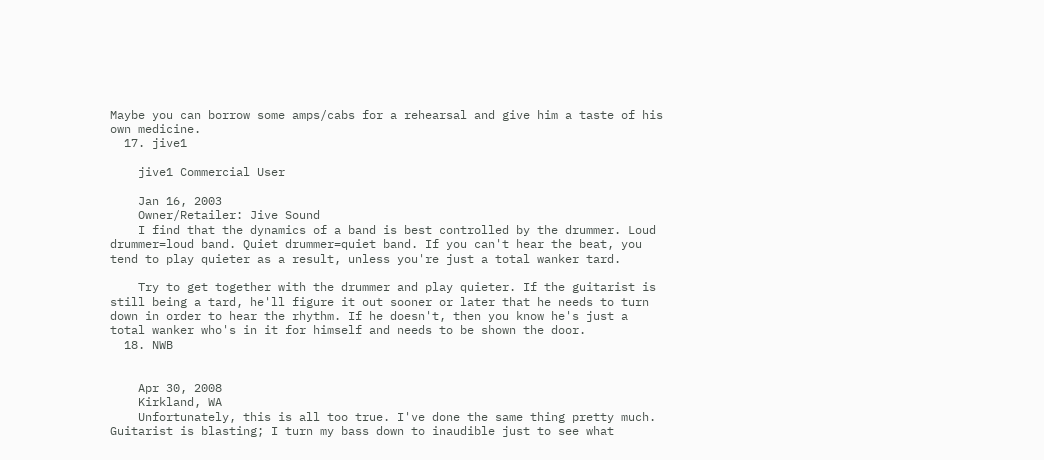Maybe you can borrow some amps/cabs for a rehearsal and give him a taste of his own medicine.
  17. jive1

    jive1 Commercial User

    Jan 16, 2003
    Owner/Retailer: Jive Sound
    I find that the dynamics of a band is best controlled by the drummer. Loud drummer=loud band. Quiet drummer=quiet band. If you can't hear the beat, you tend to play quieter as a result, unless you're just a total wanker tard.

    Try to get together with the drummer and play quieter. If the guitarist is still being a tard, he'll figure it out sooner or later that he needs to turn down in order to hear the rhythm. If he doesn't, then you know he's just a total wanker who's in it for himself and needs to be shown the door.
  18. NWB


    Apr 30, 2008
    Kirkland, WA
    Unfortunately, this is all too true. I've done the same thing pretty much. Guitarist is blasting; I turn my bass down to inaudible just to see what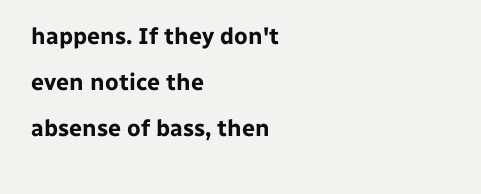happens. If they don't even notice the absense of bass, then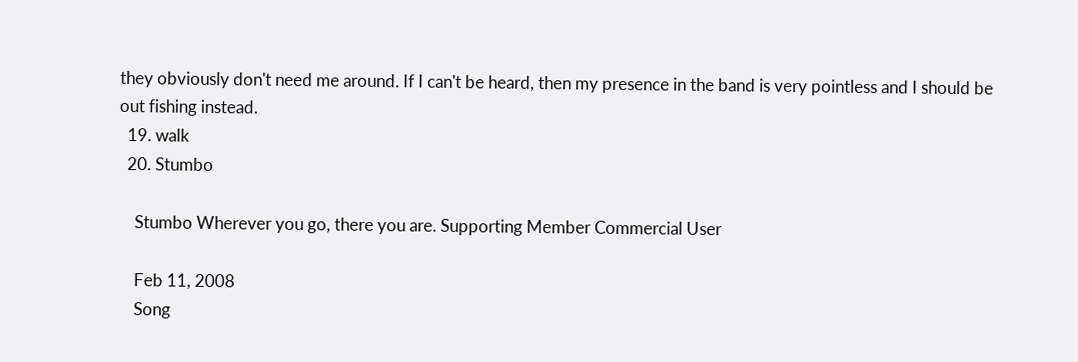they obviously don't need me around. If I can't be heard, then my presence in the band is very pointless and I should be out fishing instead.
  19. walk
  20. Stumbo

    Stumbo Wherever you go, there you are. Supporting Member Commercial User

    Feb 11, 2008
    Song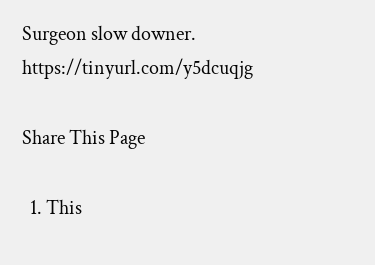Surgeon slow downer. https://tinyurl.com/y5dcuqjg

Share This Page

  1. This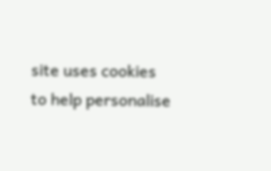site uses cookies to help personalise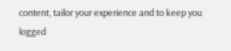content, tailor your experience and to keep you logged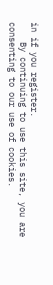in if you register.
    By continuing to use this site, you are consenting to our use of cookies.